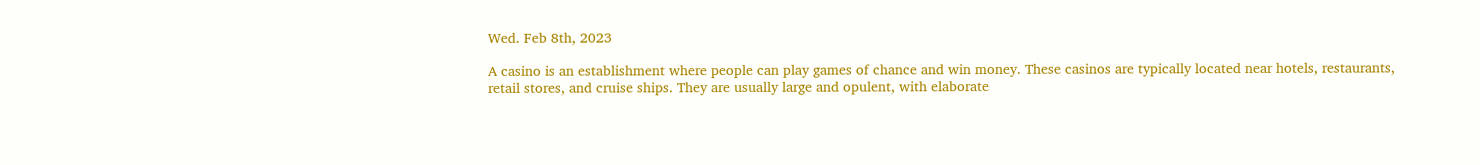Wed. Feb 8th, 2023

A casino is an establishment where people can play games of chance and win money. These casinos are typically located near hotels, restaurants, retail stores, and cruise ships. They are usually large and opulent, with elaborate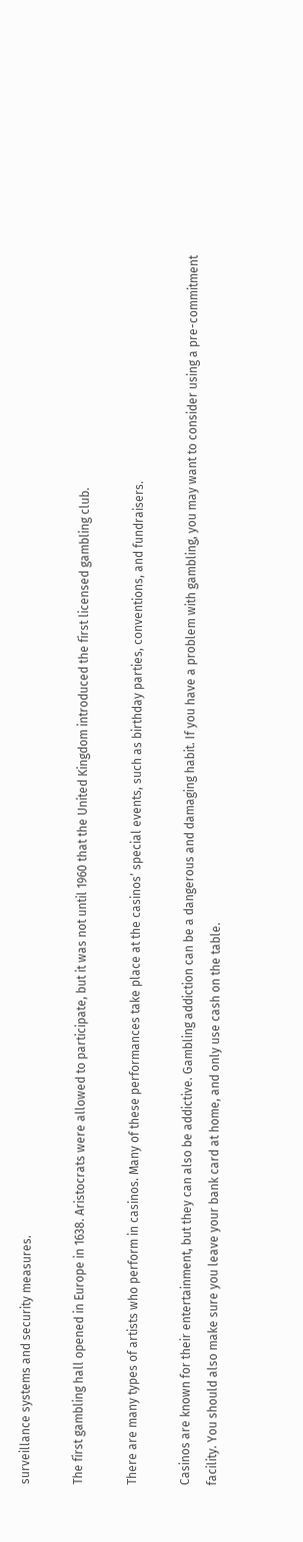surveillance systems and security measures.

The first gambling hall opened in Europe in 1638. Aristocrats were allowed to participate, but it was not until 1960 that the United Kingdom introduced the first licensed gambling club.

There are many types of artists who perform in casinos. Many of these performances take place at the casinos’ special events, such as birthday parties, conventions, and fundraisers.

Casinos are known for their entertainment, but they can also be addictive. Gambling addiction can be a dangerous and damaging habit. If you have a problem with gambling, you may want to consider using a pre-commitment facility. You should also make sure you leave your bank card at home, and only use cash on the table.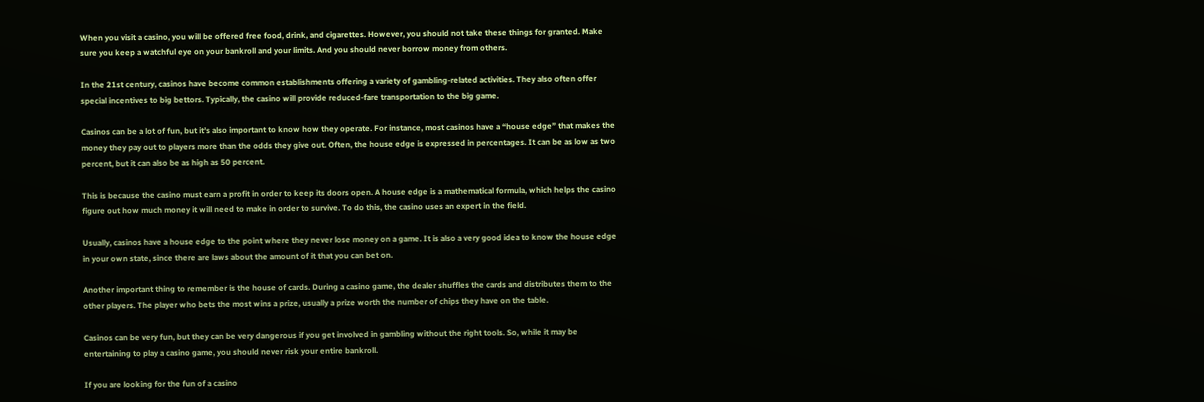When you visit a casino, you will be offered free food, drink, and cigarettes. However, you should not take these things for granted. Make sure you keep a watchful eye on your bankroll and your limits. And you should never borrow money from others.

In the 21st century, casinos have become common establishments offering a variety of gambling-related activities. They also often offer special incentives to big bettors. Typically, the casino will provide reduced-fare transportation to the big game.

Casinos can be a lot of fun, but it’s also important to know how they operate. For instance, most casinos have a “house edge” that makes the money they pay out to players more than the odds they give out. Often, the house edge is expressed in percentages. It can be as low as two percent, but it can also be as high as 50 percent.

This is because the casino must earn a profit in order to keep its doors open. A house edge is a mathematical formula, which helps the casino figure out how much money it will need to make in order to survive. To do this, the casino uses an expert in the field.

Usually, casinos have a house edge to the point where they never lose money on a game. It is also a very good idea to know the house edge in your own state, since there are laws about the amount of it that you can bet on.

Another important thing to remember is the house of cards. During a casino game, the dealer shuffles the cards and distributes them to the other players. The player who bets the most wins a prize, usually a prize worth the number of chips they have on the table.

Casinos can be very fun, but they can be very dangerous if you get involved in gambling without the right tools. So, while it may be entertaining to play a casino game, you should never risk your entire bankroll.

If you are looking for the fun of a casino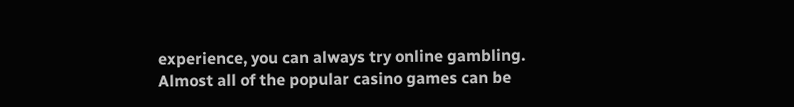experience, you can always try online gambling. Almost all of the popular casino games can be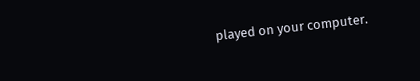played on your computer.